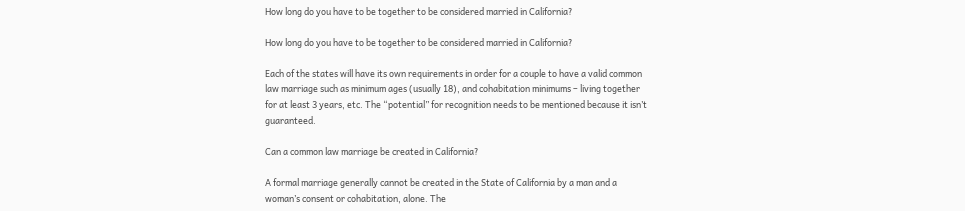How long do you have to be together to be considered married in California?

How long do you have to be together to be considered married in California?

Each of the states will have its own requirements in order for a couple to have a valid common law marriage such as minimum ages (usually 18), and cohabitation minimums – living together for at least 3 years, etc. The “potential” for recognition needs to be mentioned because it isn’t guaranteed.

Can a common law marriage be created in California?

A formal marriage generally cannot be created in the State of California by a man and a woman’s consent or cohabitation, alone. The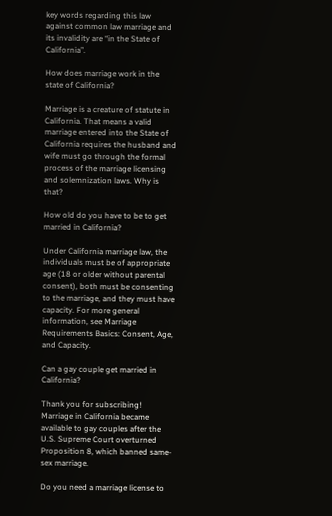key words regarding this law against common law marriage and its invalidity are “in the State of California”.

How does marriage work in the state of California?

Marriage is a creature of statute in California. That means a valid marriage entered into the State of California requires the husband and wife must go through the formal process of the marriage licensing and solemnization laws. Why is that?

How old do you have to be to get married in California?

Under California marriage law, the individuals must be of appropriate age (18 or older without parental consent), both must be consenting to the marriage, and they must have capacity. For more general information, see Marriage Requirements Basics: Consent, Age, and Capacity.

Can a gay couple get married in California?

Thank you for subscribing! Marriage in California became available to gay couples after the U.S. Supreme Court overturned Proposition 8, which banned same-sex marriage.

Do you need a marriage license to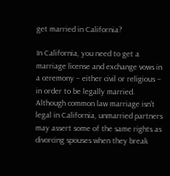get married in California?

In California, you need to get a marriage license and exchange vows in a ceremony – either civil or religious – in order to be legally married. Although common law marriage isn’t legal in California, unmarried partners may assert some of the same rights as divorcing spouses when they break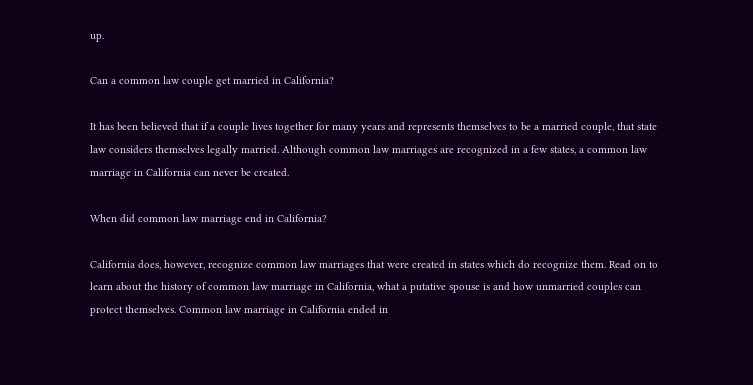up.

Can a common law couple get married in California?

It has been believed that if a couple lives together for many years and represents themselves to be a married couple, that state law considers themselves legally married. Although common law marriages are recognized in a few states, a common law marriage in California can never be created.

When did common law marriage end in California?

California does, however, recognize common law marriages that were created in states which do recognize them. Read on to learn about the history of common law marriage in California, what a putative spouse is and how unmarried couples can protect themselves. Common law marriage in California ended in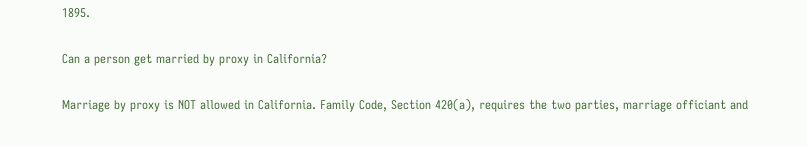1895.

Can a person get married by proxy in California?

Marriage by proxy is NOT allowed in California. Family Code, Section 420(a), requires the two parties, marriage officiant and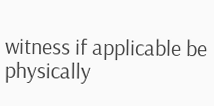witness if applicable be physically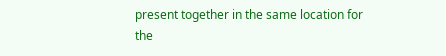present together in the same location for the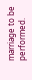marriage to be performed.